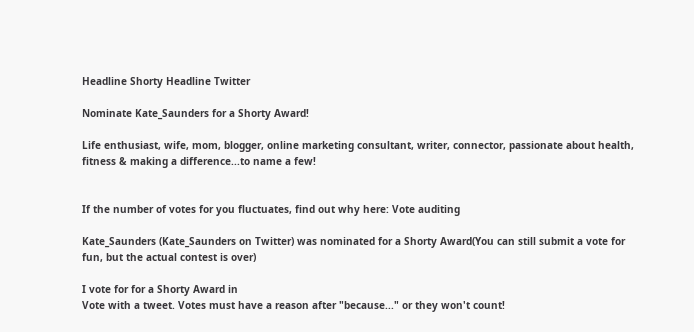Headline Shorty Headline Twitter

Nominate Kate_Saunders for a Shorty Award!

Life enthusiast, wife, mom, blogger, online marketing consultant, writer, connector, passionate about health, fitness & making a difference...to name a few!


If the number of votes for you fluctuates, find out why here: Vote auditing

Kate_Saunders (Kate_Saunders on Twitter) was nominated for a Shorty Award(You can still submit a vote for fun, but the actual contest is over)

I vote for for a Shorty Award in
Vote with a tweet. Votes must have a reason after "because..." or they won't count!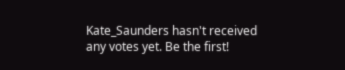Kate_Saunders hasn't received any votes yet. Be the first!